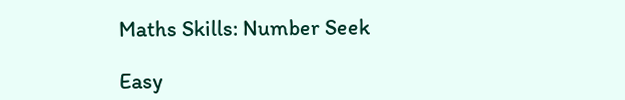Maths Skills: Number Seek

Easy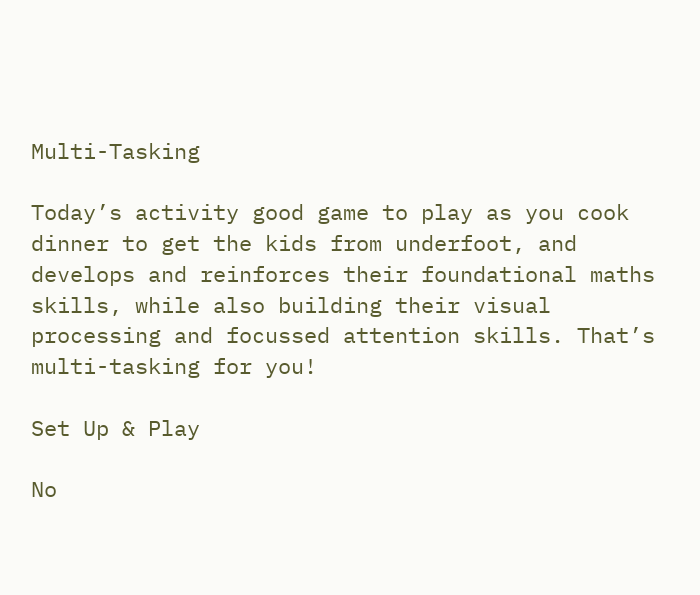Multi-Tasking

Today’s activity good game to play as you cook dinner to get the kids from underfoot, and develops and reinforces their foundational maths skills, while also building their visual processing and focussed attention skills. That’s multi-tasking for you!

Set Up & Play

No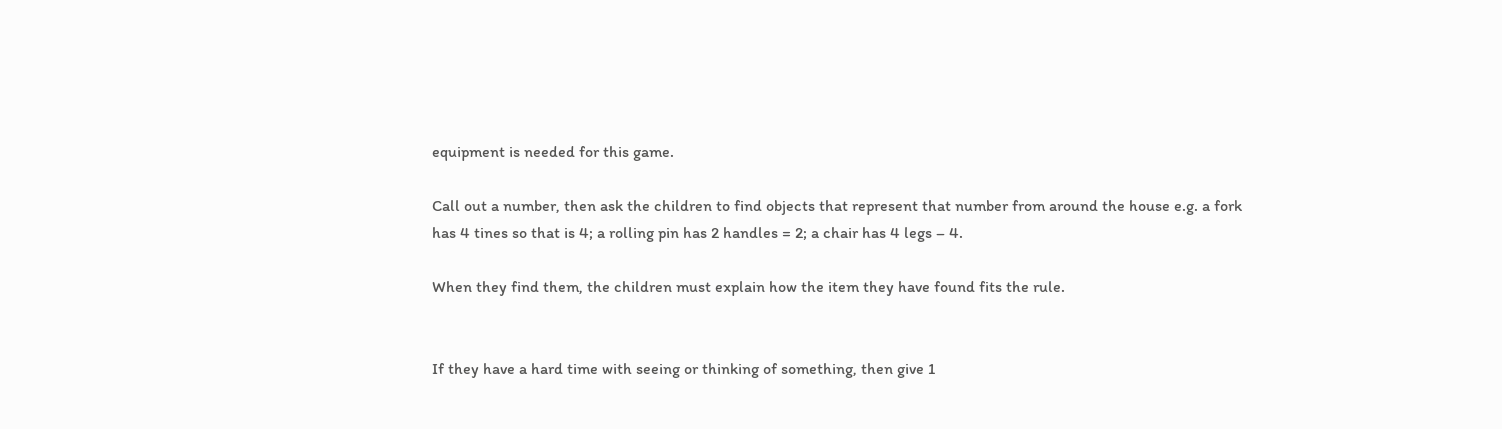equipment is needed for this game.

Call out a number, then ask the children to find objects that represent that number from around the house e.g. a fork has 4 tines so that is 4; a rolling pin has 2 handles = 2; a chair has 4 legs – 4.

When they find them, the children must explain how the item they have found fits the rule.


If they have a hard time with seeing or thinking of something, then give 1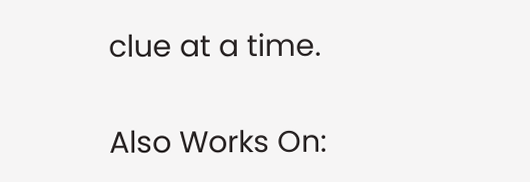clue at a time.

Also Works On: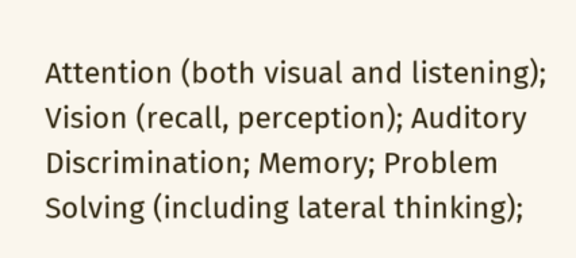Attention (both visual and listening); Vision (recall, perception); Auditory Discrimination; Memory; Problem Solving (including lateral thinking);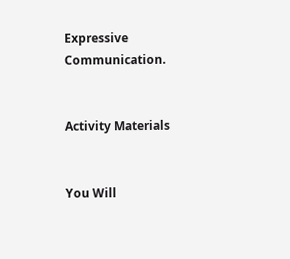Expressive Communication.


Activity Materials


You Will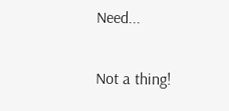Need...

Not a thing!